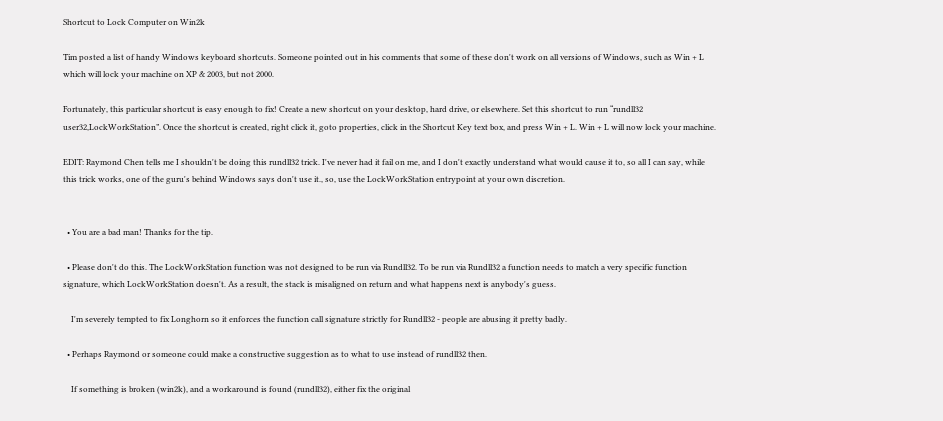Shortcut to Lock Computer on Win2k

Tim posted a list of handy Windows keyboard shortcuts. Someone pointed out in his comments that some of these don't work on all versions of Windows, such as Win + L which will lock your machine on XP & 2003, but not 2000.

Fortunately, this particular shortcut is easy enough to fix! Create a new shortcut on your desktop, hard drive, or elsewhere. Set this shortcut to run “rundll32 user32,LockWorkStation”. Once the shortcut is created, right click it, goto properties, click in the Shortcut Key text box, and press Win + L. Win + L will now lock your machine.

EDIT: Raymond Chen tells me I shouldn't be doing this rundll32 trick. I've never had it fail on me, and I don't exactly understand what would cause it to, so all I can say, while this trick works, one of the guru's behind Windows says don't use it., so, use the LockWorkStation entrypoint at your own discretion.


  • You are a bad man! Thanks for the tip.

  • Please don't do this. The LockWorkStation function was not designed to be run via Rundll32. To be run via Rundll32 a function needs to match a very specific function signature, which LockWorkStation doesn't. As a result, the stack is misaligned on return and what happens next is anybody's guess.

    I'm severely tempted to fix Longhorn so it enforces the function call signature strictly for Rundll32 - people are abusing it pretty badly.

  • Perhaps Raymond or someone could make a constructive suggestion as to what to use instead of rundll32 then.

    If something is broken (win2k), and a workaround is found (rundll32), either fix the original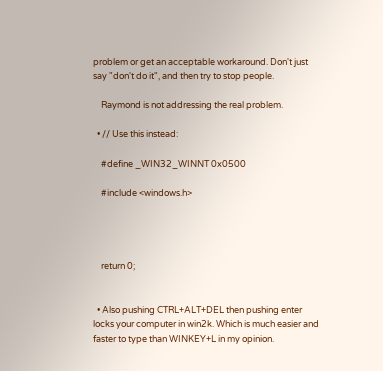problem or get an acceptable workaround. Don't just say "don't do it", and then try to stop people.

    Raymond is not addressing the real problem.

  • // Use this instead:

    #define _WIN32_WINNT 0x0500

    #include <windows.h>




    return 0;


  • Also pushing CTRL+ALT+DEL then pushing enter locks your computer in win2k. Which is much easier and faster to type than WINKEY+L in my opinion.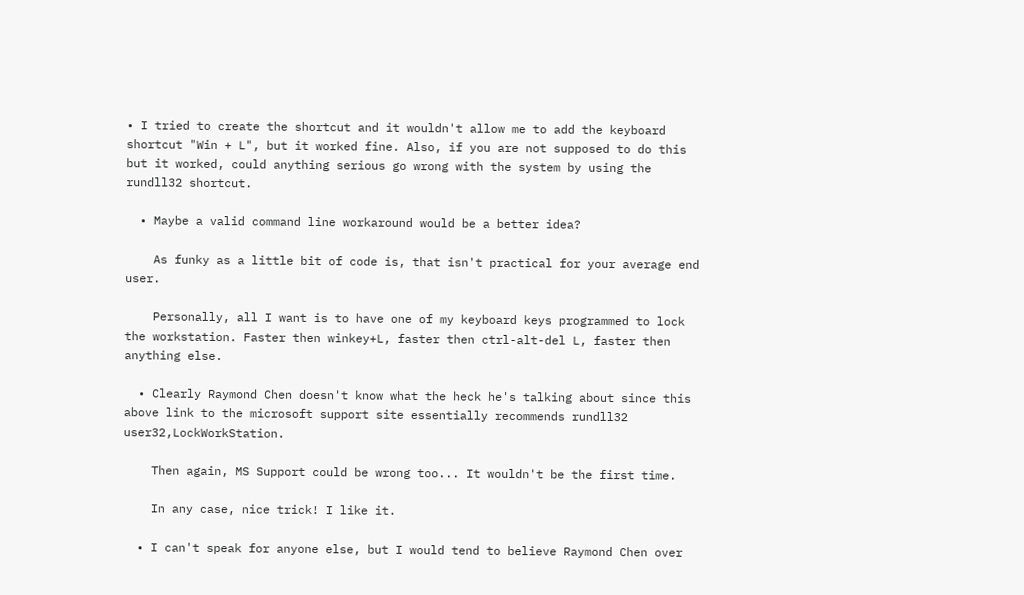• I tried to create the shortcut and it wouldn't allow me to add the keyboard shortcut "Win + L", but it worked fine. Also, if you are not supposed to do this but it worked, could anything serious go wrong with the system by using the rundll32 shortcut.

  • Maybe a valid command line workaround would be a better idea?

    As funky as a little bit of code is, that isn't practical for your average end user.

    Personally, all I want is to have one of my keyboard keys programmed to lock the workstation. Faster then winkey+L, faster then ctrl-alt-del L, faster then anything else.

  • Clearly Raymond Chen doesn't know what the heck he's talking about since this above link to the microsoft support site essentially recommends rundll32 user32,LockWorkStation.

    Then again, MS Support could be wrong too... It wouldn't be the first time.

    In any case, nice trick! I like it.

  • I can't speak for anyone else, but I would tend to believe Raymond Chen over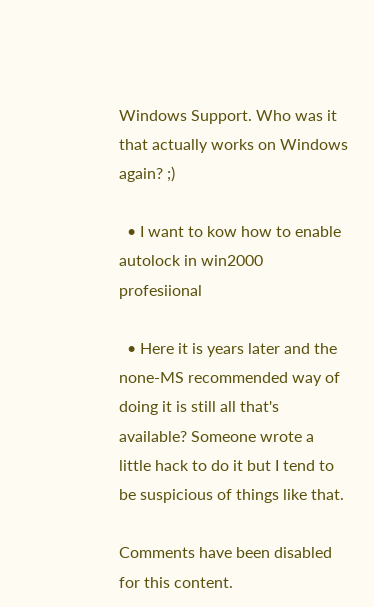Windows Support. Who was it that actually works on Windows again? ;)

  • I want to kow how to enable autolock in win2000 profesiional

  • Here it is years later and the none-MS recommended way of doing it is still all that's available? Someone wrote a little hack to do it but I tend to be suspicious of things like that.

Comments have been disabled for this content.